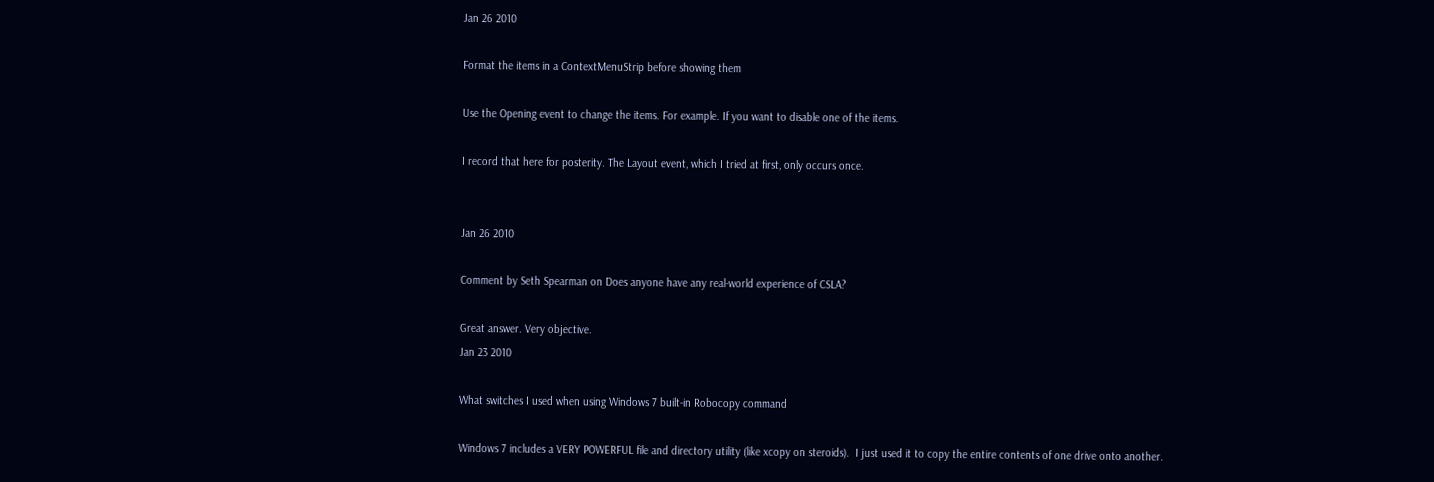Jan 26 2010

Format the items in a ContextMenuStrip before showing them

Use the Opening event to change the items. For example. If you want to disable one of the items.

I record that here for posterity. The Layout event, which I tried at first, only occurs once.


Jan 26 2010

Comment by Seth Spearman on Does anyone have any real-world experience of CSLA?

Great answer. Very objective.
Jan 23 2010

What switches I used when using Windows 7 built-in Robocopy command

Windows 7 includes a VERY POWERFUL file and directory utility (like xcopy on steroids).  I just used it to copy the entire contents of one drive onto another.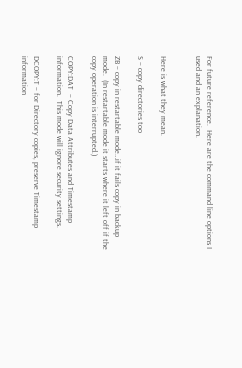For future reference.  Here are the command line options I used and an explanation.


Here is what they mean.

S – copy directories too

ZB – copy in restartable mode…if it fails copy in backup mode.  (In restartable mode it starts where it left off if the copy operation is interrupted.)

COPY:DAT  – Copy Data Attributes and Timestamp information.  This mode will ignore security settings.

DCOPY:T – for Directory copies, preserve Timestamp information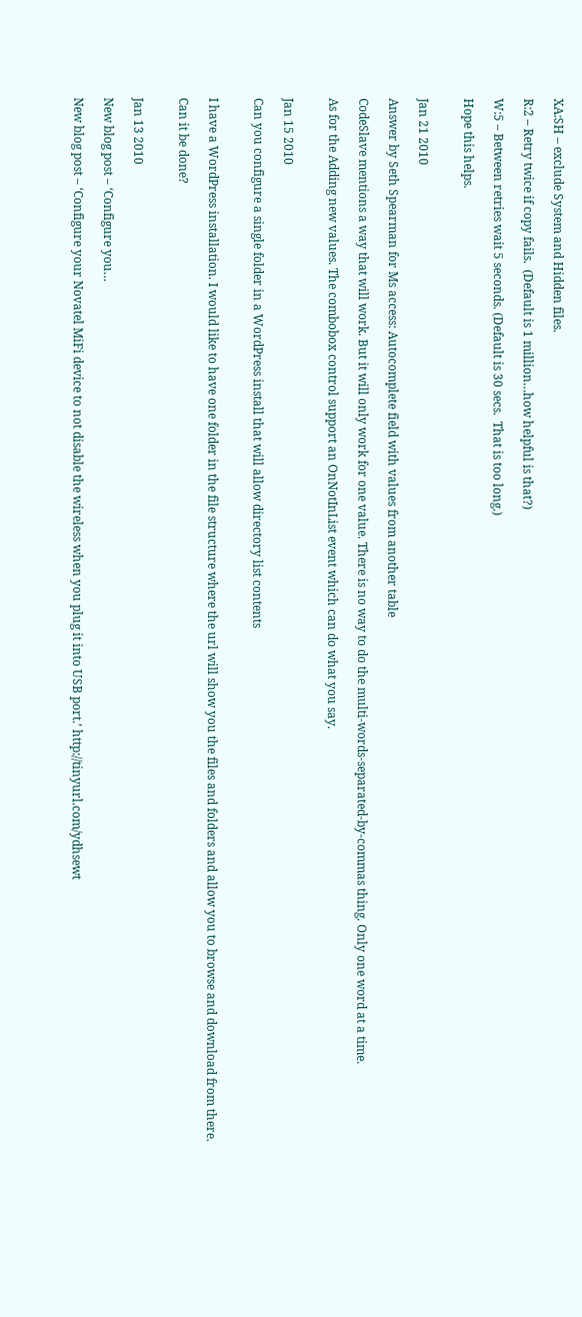XA:SH – exclude System and Hidden files.

R:2 – Retry twice if copy fails.  (Default is 1 million…how helpful is that?)

W:5 – Between retries wait 5 seconds. (Default is 30 secs.  That is too long.)

Hope this helps.


Jan 21 2010

Answer by Seth Spearman for Ms access: Autocomplete field with values from another table

CodeSlave mentions a way that will work. But it will only work for one value. There is no way to do the multi-words-separated-by-commas thing. Only one word at a time.

As for the Adding new values. The combobox control support an OnNotInList event which can do what you say.


Jan 15 2010

Can you configure a single folder in a WordPress install that will allow directory list contents


I have a WordPress installation. I would like to have one folder in the file structure where the url will show you the files and folders and allow you to browse and download from there.

Can it be done?


Jan 13 2010

New blog post – ‘Configure you…

New blog post – ‘Configure your Novatel MiFi device to not disable the wireless when you plug it into USB port.’ http://tinyurl.com/ydhsewt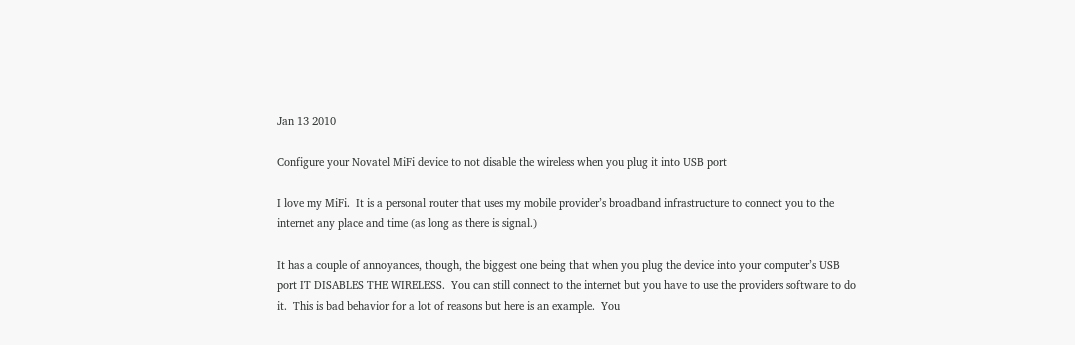Jan 13 2010

Configure your Novatel MiFi device to not disable the wireless when you plug it into USB port

I love my MiFi.  It is a personal router that uses my mobile provider’s broadband infrastructure to connect you to the internet any place and time (as long as there is signal.)

It has a couple of annoyances, though, the biggest one being that when you plug the device into your computer’s USB port IT DISABLES THE WIRELESS.  You can still connect to the internet but you have to use the providers software to do it.  This is bad behavior for a lot of reasons but here is an example.  You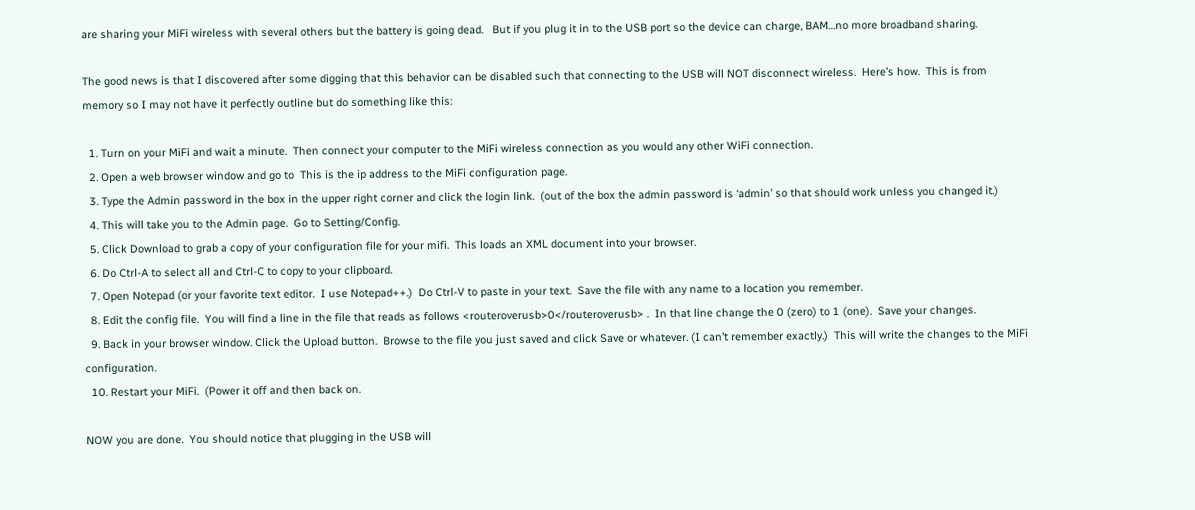are sharing your MiFi wireless with several others but the battery is going dead.   But if you plug it in to the USB port so the device can charge, BAM…no more broadband sharing.

The good news is that I discovered after some digging that this behavior can be disabled such that connecting to the USB will NOT disconnect wireless.  Here’s how.  This is from memory so I may not have it perfectly outline but do something like this:

  1. Turn on your MiFi and wait a minute.  Then connect your computer to the MiFi wireless connection as you would any other WiFi connection.
  2. Open a web browser window and go to  This is the ip address to the MiFi configuration page.
  3. Type the Admin password in the box in the upper right corner and click the login link.  (out of the box the admin password is ‘admin’ so that should work unless you changed it.)
  4. This will take you to the Admin page.  Go to Setting/Config.
  5. Click Download to grab a copy of your configuration file for your mifi.  This loads an XML document into your browser.
  6. Do Ctrl-A to select all and Ctrl-C to copy to your clipboard.
  7. Open Notepad (or your favorite text editor.  I use Notepad++.)  Do Ctrl-V to paste in your text.  Save the file with any name to a location you remember.
  8. Edit the config file.  You will find a line in the file that reads as follows <routeroverusb>0</routeroverusb> .  In that line change the 0 (zero) to 1 (one).  Save your changes.
  9. Back in your browser window. Click the Upload button.  Browse to the file you just saved and click Save or whatever. (I can’t remember exactly.)  This will write the changes to the MiFi configuration.
  10. Restart your MiFi.  (Power it off and then back on.

NOW you are done.  You should notice that plugging in the USB will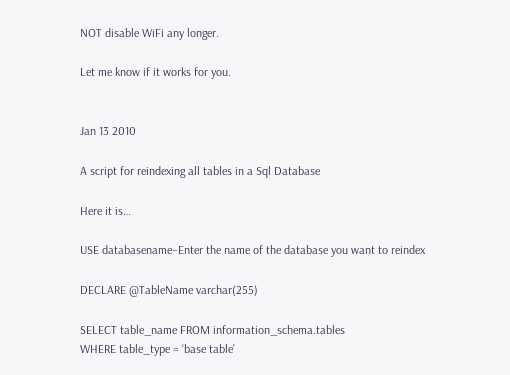NOT disable WiFi any longer.

Let me know if it works for you.


Jan 13 2010

A script for reindexing all tables in a Sql Database

Here it is…

USE databasename–Enter the name of the database you want to reindex

DECLARE @TableName varchar(255)

SELECT table_name FROM information_schema.tables
WHERE table_type = ‘base table’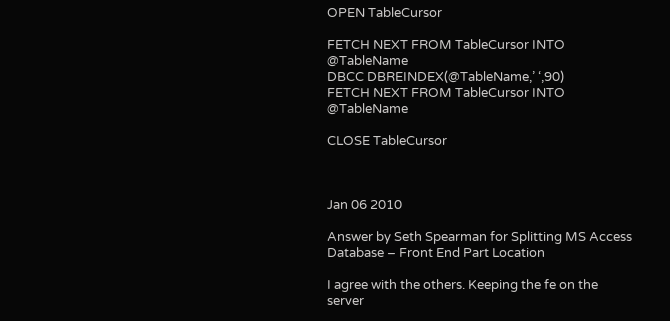OPEN TableCursor

FETCH NEXT FROM TableCursor INTO @TableName
DBCC DBREINDEX(@TableName,’ ‘,90)
FETCH NEXT FROM TableCursor INTO @TableName

CLOSE TableCursor



Jan 06 2010

Answer by Seth Spearman for Splitting MS Access Database – Front End Part Location

I agree with the others. Keeping the fe on the server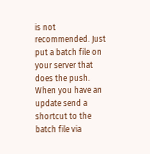is not recommended. Just put a batch file on your server that does the push. When you have an update send a shortcut to the batch file via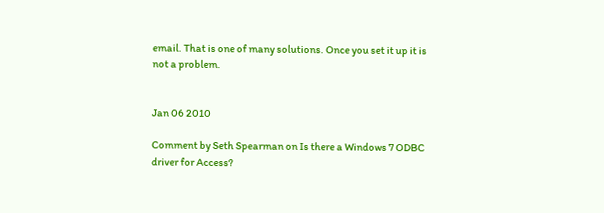email. That is one of many solutions. Once you set it up it is not a problem.


Jan 06 2010

Comment by Seth Spearman on Is there a Windows 7 ODBC driver for Access?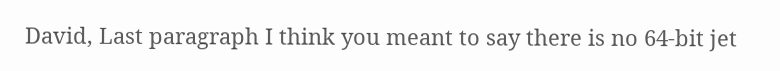David, Last paragraph I think you meant to say there is no 64-bit jet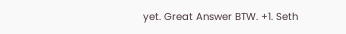yet. Great Answer BTW. +1. Seth